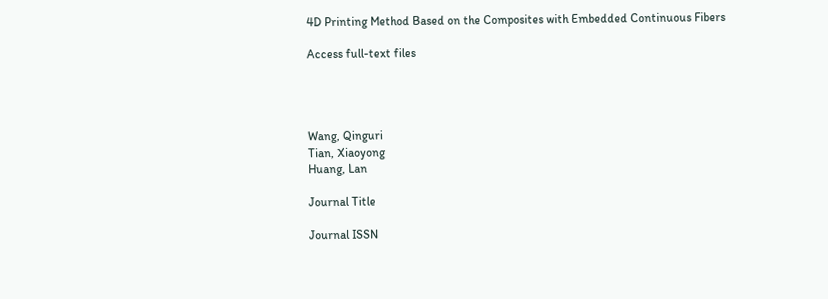4D Printing Method Based on the Composites with Embedded Continuous Fibers

Access full-text files




Wang, Qinguri
Tian, Xiaoyong
Huang, Lan

Journal Title

Journal ISSN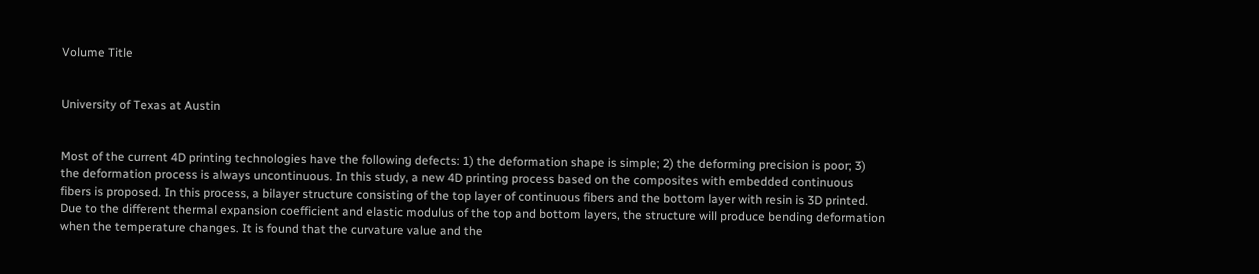Volume Title


University of Texas at Austin


Most of the current 4D printing technologies have the following defects: 1) the deformation shape is simple; 2) the deforming precision is poor; 3) the deformation process is always uncontinuous. In this study, a new 4D printing process based on the composites with embedded continuous fibers is proposed. In this process, a bilayer structure consisting of the top layer of continuous fibers and the bottom layer with resin is 3D printed. Due to the different thermal expansion coefficient and elastic modulus of the top and bottom layers, the structure will produce bending deformation when the temperature changes. It is found that the curvature value and the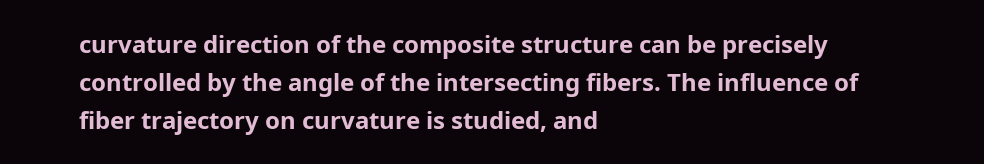curvature direction of the composite structure can be precisely controlled by the angle of the intersecting fibers. The influence of fiber trajectory on curvature is studied, and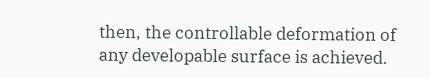then, the controllable deformation of any developable surface is achieved.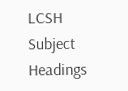LCSH Subject Headings